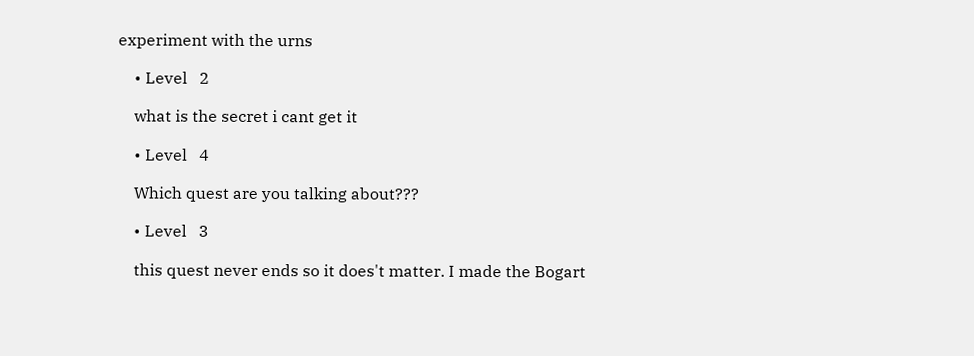experiment with the urns

    • Level   2

    what is the secret i cant get it

    • Level   4

    Which quest are you talking about???

    • Level   3

    this quest never ends so it does't matter. I made the Bogart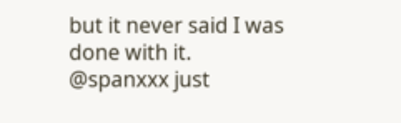but it never said I was done with it. @spanxxx just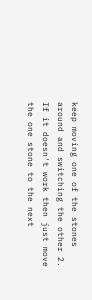keep moving one of the stones around and switching the other 2. If it doesn't work then just move the one stone to the next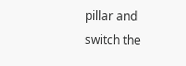pillar and switch the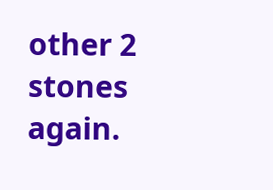other 2 stones again.